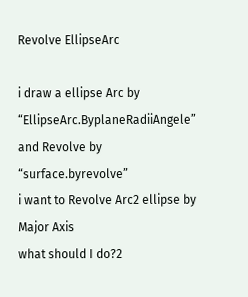Revolve EllipseArc

i draw a ellipse Arc by “EllipseArc.ByplaneRadiiAngele” and Revolve by “surface.byrevolve”
i want to Revolve Arc2 ellipse by Major Axis
what should I do?2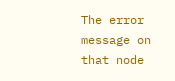The error message on that node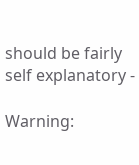should be fairly self explanatory -

Warning: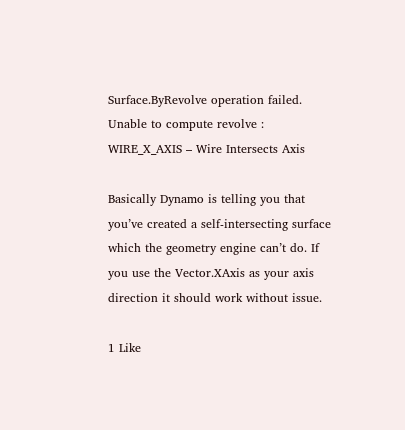Surface.ByRevolve operation failed.
Unable to compute revolve : WIRE_X_AXIS – Wire Intersects Axis

Basically Dynamo is telling you that you’ve created a self-intersecting surface which the geometry engine can’t do. If you use the Vector.XAxis as your axis direction it should work without issue.

1 Like